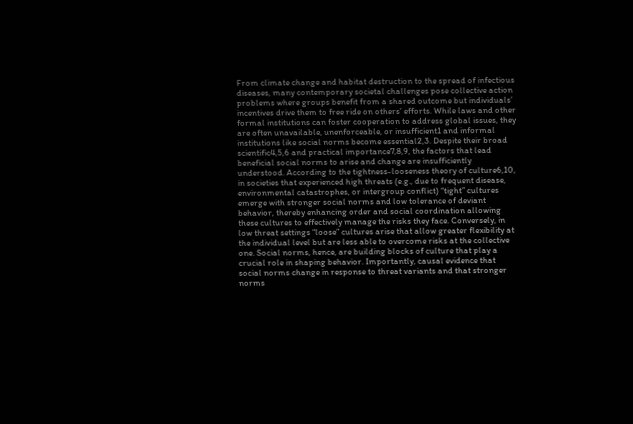From climate change and habitat destruction to the spread of infectious diseases, many contemporary societal challenges pose collective action problems where groups benefit from a shared outcome but individuals’ incentives drive them to free ride on others’ efforts. While laws and other formal institutions can foster cooperation to address global issues, they are often unavailable, unenforceable, or insufficient1 and informal institutions like social norms become essential2,3. Despite their broad scientific4,5,6 and practical importance7,8,9, the factors that lead beneficial social norms to arise and change are insufficiently understood. According to the tightness-looseness theory of culture6,10, in societies that experienced high threats (e.g., due to frequent disease, environmental catastrophes, or intergroup conflict) “tight” cultures emerge with stronger social norms and low tolerance of deviant behavior, thereby enhancing order and social coordination allowing these cultures to effectively manage the risks they face. Conversely, in low threat settings “loose” cultures arise that allow greater flexibility at the individual level but are less able to overcome risks at the collective one. Social norms, hence, are building blocks of culture that play a crucial role in shaping behavior. Importantly, causal evidence that social norms change in response to threat variants and that stronger norms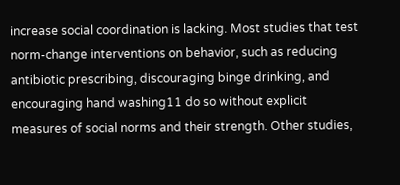increase social coordination is lacking. Most studies that test norm-change interventions on behavior, such as reducing antibiotic prescribing, discouraging binge drinking, and encouraging hand washing11 do so without explicit measures of social norms and their strength. Other studies,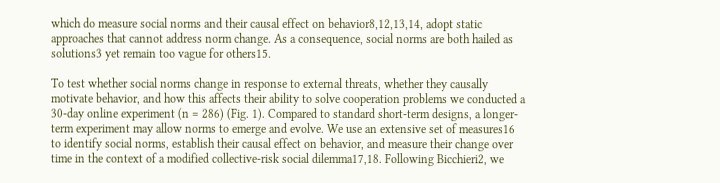which do measure social norms and their causal effect on behavior8,12,13,14, adopt static approaches that cannot address norm change. As a consequence, social norms are both hailed as solutions3 yet remain too vague for others15.

To test whether social norms change in response to external threats, whether they causally motivate behavior, and how this affects their ability to solve cooperation problems we conducted a 30-day online experiment (n = 286) (Fig. 1). Compared to standard short-term designs, a longer-term experiment may allow norms to emerge and evolve. We use an extensive set of measures16 to identify social norms, establish their causal effect on behavior, and measure their change over time in the context of a modified collective-risk social dilemma17,18. Following Bicchieri2, we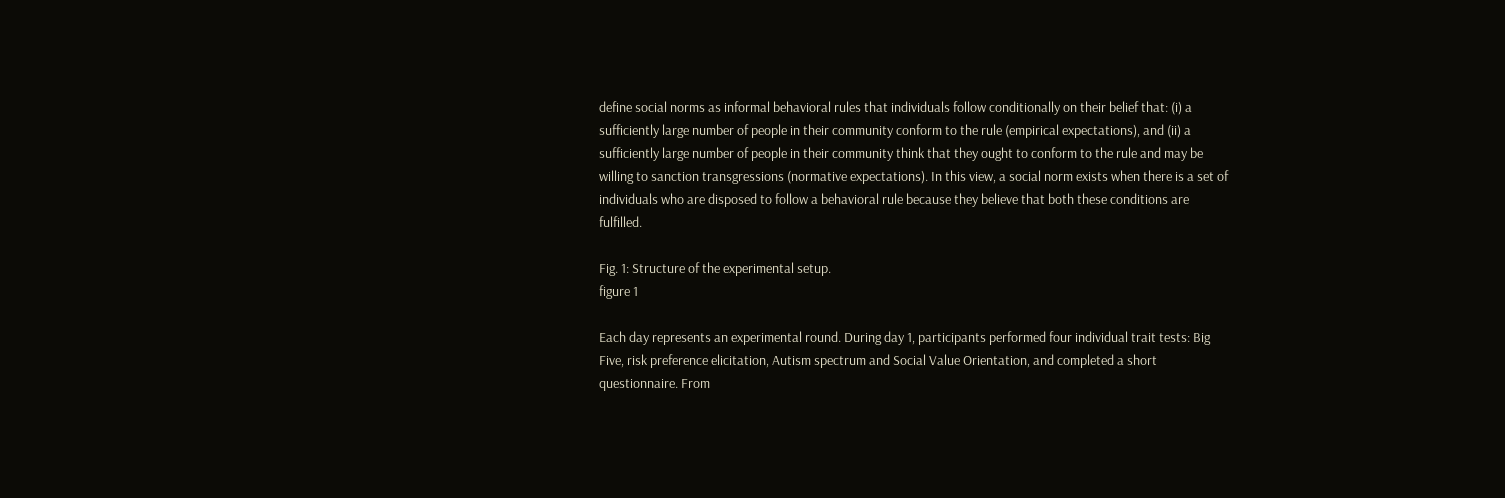define social norms as informal behavioral rules that individuals follow conditionally on their belief that: (i) a sufficiently large number of people in their community conform to the rule (empirical expectations), and (ii) a sufficiently large number of people in their community think that they ought to conform to the rule and may be willing to sanction transgressions (normative expectations). In this view, a social norm exists when there is a set of individuals who are disposed to follow a behavioral rule because they believe that both these conditions are fulfilled.

Fig. 1: Structure of the experimental setup.
figure 1

Each day represents an experimental round. During day 1, participants performed four individual trait tests: Big Five, risk preference elicitation, Autism spectrum and Social Value Orientation, and completed a short questionnaire. From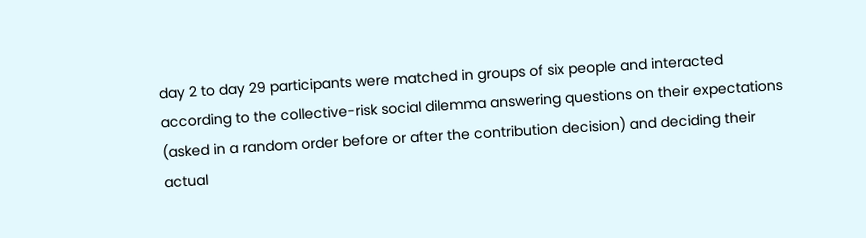day 2 to day 29 participants were matched in groups of six people and interacted according to the collective-risk social dilemma answering questions on their expectations (asked in a random order before or after the contribution decision) and deciding their actual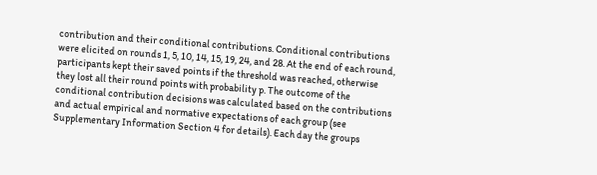contribution and their conditional contributions. Conditional contributions were elicited on rounds 1, 5, 10, 14, 15, 19, 24, and 28. At the end of each round, participants kept their saved points if the threshold was reached, otherwise they lost all their round points with probability p. The outcome of the conditional contribution decisions was calculated based on the contributions and actual empirical and normative expectations of each group (see Supplementary Information Section 4 for details). Each day the groups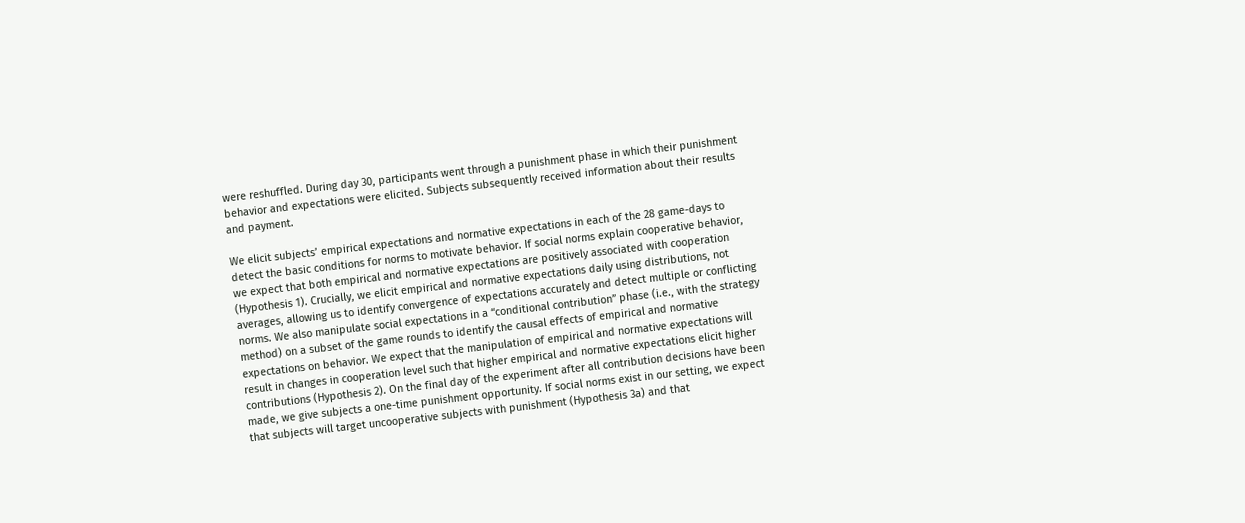were reshuffled. During day 30, participants went through a punishment phase in which their punishment behavior and expectations were elicited. Subjects subsequently received information about their results and payment.

We elicit subjects’ empirical expectations and normative expectations in each of the 28 game-days to detect the basic conditions for norms to motivate behavior. If social norms explain cooperative behavior, we expect that both empirical and normative expectations are positively associated with cooperation (Hypothesis 1). Crucially, we elicit empirical and normative expectations daily using distributions, not averages, allowing us to identify convergence of expectations accurately and detect multiple or conflicting norms. We also manipulate social expectations in a “conditional contribution” phase (i.e., with the strategy method) on a subset of the game rounds to identify the causal effects of empirical and normative expectations on behavior. We expect that the manipulation of empirical and normative expectations will result in changes in cooperation level such that higher empirical and normative expectations elicit higher contributions (Hypothesis 2). On the final day of the experiment after all contribution decisions have been made, we give subjects a one-time punishment opportunity. If social norms exist in our setting, we expect that subjects will target uncooperative subjects with punishment (Hypothesis 3a) and that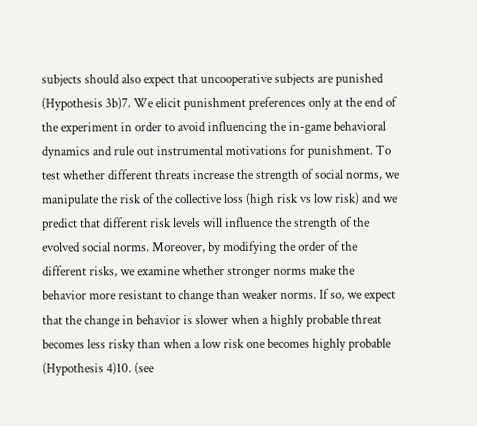subjects should also expect that uncooperative subjects are punished (Hypothesis 3b)7. We elicit punishment preferences only at the end of the experiment in order to avoid influencing the in-game behavioral dynamics and rule out instrumental motivations for punishment. To test whether different threats increase the strength of social norms, we manipulate the risk of the collective loss (high risk vs low risk) and we predict that different risk levels will influence the strength of the evolved social norms. Moreover, by modifying the order of the different risks, we examine whether stronger norms make the behavior more resistant to change than weaker norms. If so, we expect that the change in behavior is slower when a highly probable threat becomes less risky than when a low risk one becomes highly probable (Hypothesis 4)10. (see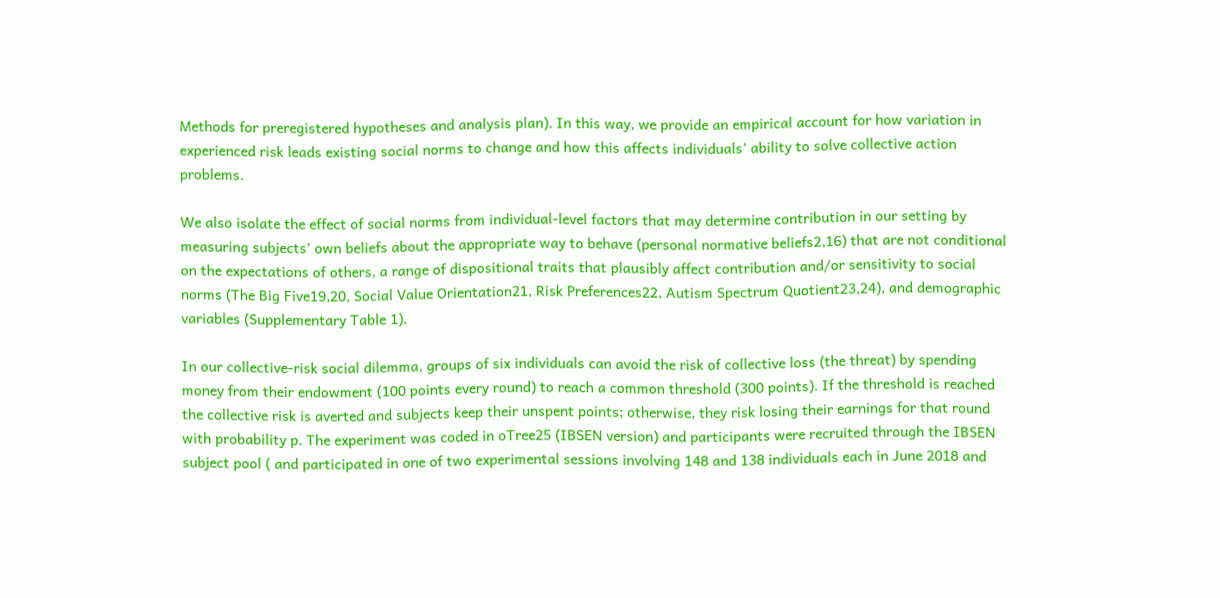Methods for preregistered hypotheses and analysis plan). In this way, we provide an empirical account for how variation in experienced risk leads existing social norms to change and how this affects individuals’ ability to solve collective action problems.

We also isolate the effect of social norms from individual-level factors that may determine contribution in our setting by measuring subjects’ own beliefs about the appropriate way to behave (personal normative beliefs2,16) that are not conditional on the expectations of others, a range of dispositional traits that plausibly affect contribution and/or sensitivity to social norms (The Big Five19,20, Social Value Orientation21, Risk Preferences22, Autism Spectrum Quotient23,24), and demographic variables (Supplementary Table 1).

In our collective-risk social dilemma, groups of six individuals can avoid the risk of collective loss (the threat) by spending money from their endowment (100 points every round) to reach a common threshold (300 points). If the threshold is reached the collective risk is averted and subjects keep their unspent points; otherwise, they risk losing their earnings for that round with probability p. The experiment was coded in oTree25 (IBSEN version) and participants were recruited through the IBSEN subject pool ( and participated in one of two experimental sessions involving 148 and 138 individuals each in June 2018 and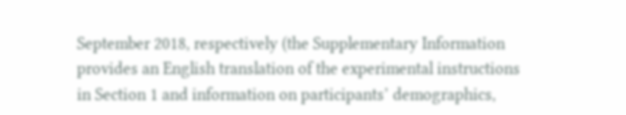September 2018, respectively (the Supplementary Information provides an English translation of the experimental instructions in Section 1 and information on participants’ demographics,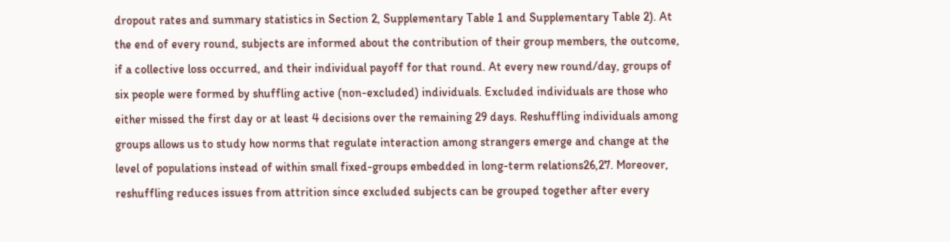dropout rates and summary statistics in Section 2, Supplementary Table 1 and Supplementary Table 2). At the end of every round, subjects are informed about the contribution of their group members, the outcome, if a collective loss occurred, and their individual payoff for that round. At every new round/day, groups of six people were formed by shuffling active (non-excluded) individuals. Excluded individuals are those who either missed the first day or at least 4 decisions over the remaining 29 days. Reshuffling individuals among groups allows us to study how norms that regulate interaction among strangers emerge and change at the level of populations instead of within small fixed-groups embedded in long-term relations26,27. Moreover, reshuffling reduces issues from attrition since excluded subjects can be grouped together after every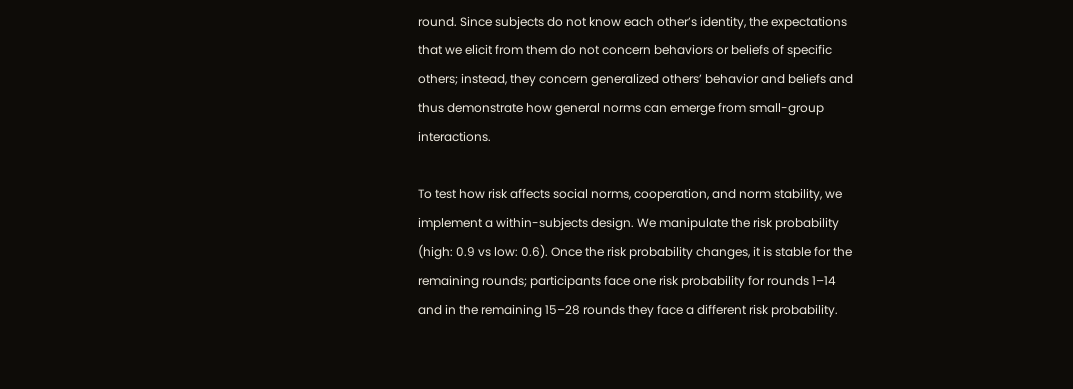round. Since subjects do not know each other’s identity, the expectations that we elicit from them do not concern behaviors or beliefs of specific others; instead, they concern generalized others’ behavior and beliefs and thus demonstrate how general norms can emerge from small-group interactions.

To test how risk affects social norms, cooperation, and norm stability, we implement a within-subjects design. We manipulate the risk probability (high: 0.9 vs low: 0.6). Once the risk probability changes, it is stable for the remaining rounds; participants face one risk probability for rounds 1–14 and in the remaining 15–28 rounds they face a different risk probability.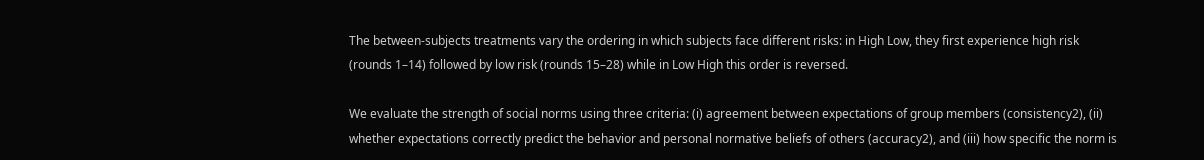The between-subjects treatments vary the ordering in which subjects face different risks: in High Low, they first experience high risk (rounds 1–14) followed by low risk (rounds 15–28) while in Low High this order is reversed.

We evaluate the strength of social norms using three criteria: (i) agreement between expectations of group members (consistency2), (ii) whether expectations correctly predict the behavior and personal normative beliefs of others (accuracy2), and (iii) how specific the norm is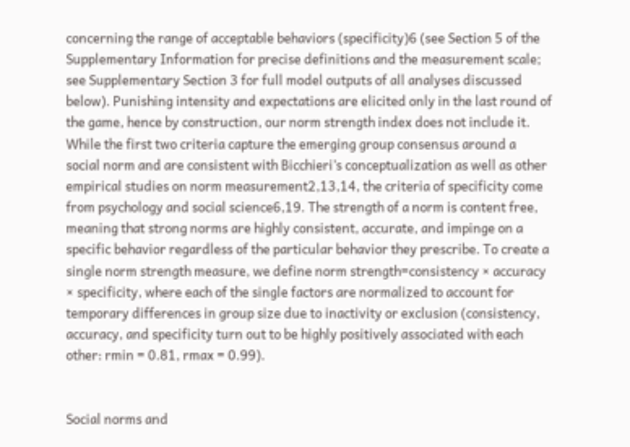concerning the range of acceptable behaviors (specificity)6 (see Section 5 of the Supplementary Information for precise definitions and the measurement scale; see Supplementary Section 3 for full model outputs of all analyses discussed below). Punishing intensity and expectations are elicited only in the last round of the game, hence by construction, our norm strength index does not include it. While the first two criteria capture the emerging group consensus around a social norm and are consistent with Bicchieri’s conceptualization as well as other empirical studies on norm measurement2,13,14, the criteria of specificity come from psychology and social science6,19. The strength of a norm is content free, meaning that strong norms are highly consistent, accurate, and impinge on a specific behavior regardless of the particular behavior they prescribe. To create a single norm strength measure, we define norm strength=consistency × accuracy × specificity, where each of the single factors are normalized to account for temporary differences in group size due to inactivity or exclusion (consistency, accuracy, and specificity turn out to be highly positively associated with each other: rmin = 0.81, rmax = 0.99).


Social norms and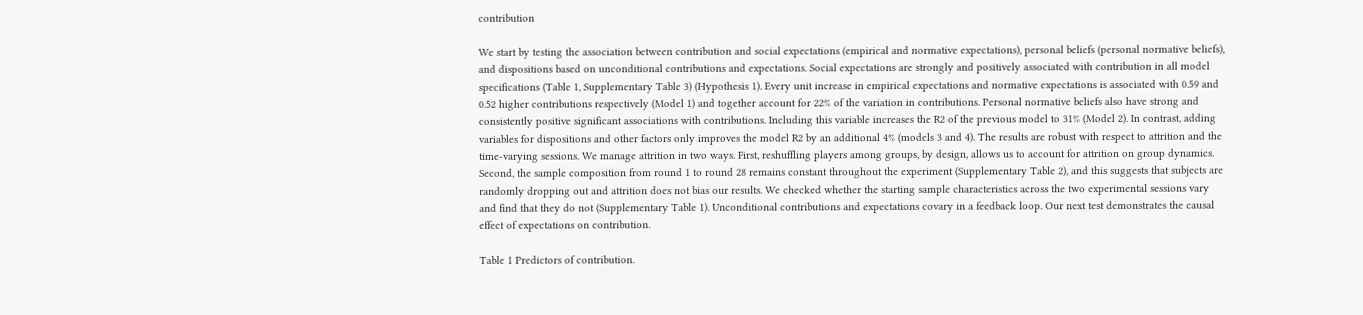contribution

We start by testing the association between contribution and social expectations (empirical and normative expectations), personal beliefs (personal normative beliefs), and dispositions based on unconditional contributions and expectations. Social expectations are strongly and positively associated with contribution in all model specifications (Table 1, Supplementary Table 3) (Hypothesis 1). Every unit increase in empirical expectations and normative expectations is associated with 0.59 and 0.52 higher contributions respectively (Model 1) and together account for 22% of the variation in contributions. Personal normative beliefs also have strong and consistently positive significant associations with contributions. Including this variable increases the R2 of the previous model to 31% (Model 2). In contrast, adding variables for dispositions and other factors only improves the model R2 by an additional 4% (models 3 and 4). The results are robust with respect to attrition and the time-varying sessions. We manage attrition in two ways. First, reshuffling players among groups, by design, allows us to account for attrition on group dynamics. Second, the sample composition from round 1 to round 28 remains constant throughout the experiment (Supplementary Table 2), and this suggests that subjects are randomly dropping out and attrition does not bias our results. We checked whether the starting sample characteristics across the two experimental sessions vary and find that they do not (Supplementary Table 1). Unconditional contributions and expectations covary in a feedback loop. Our next test demonstrates the causal effect of expectations on contribution.

Table 1 Predictors of contribution.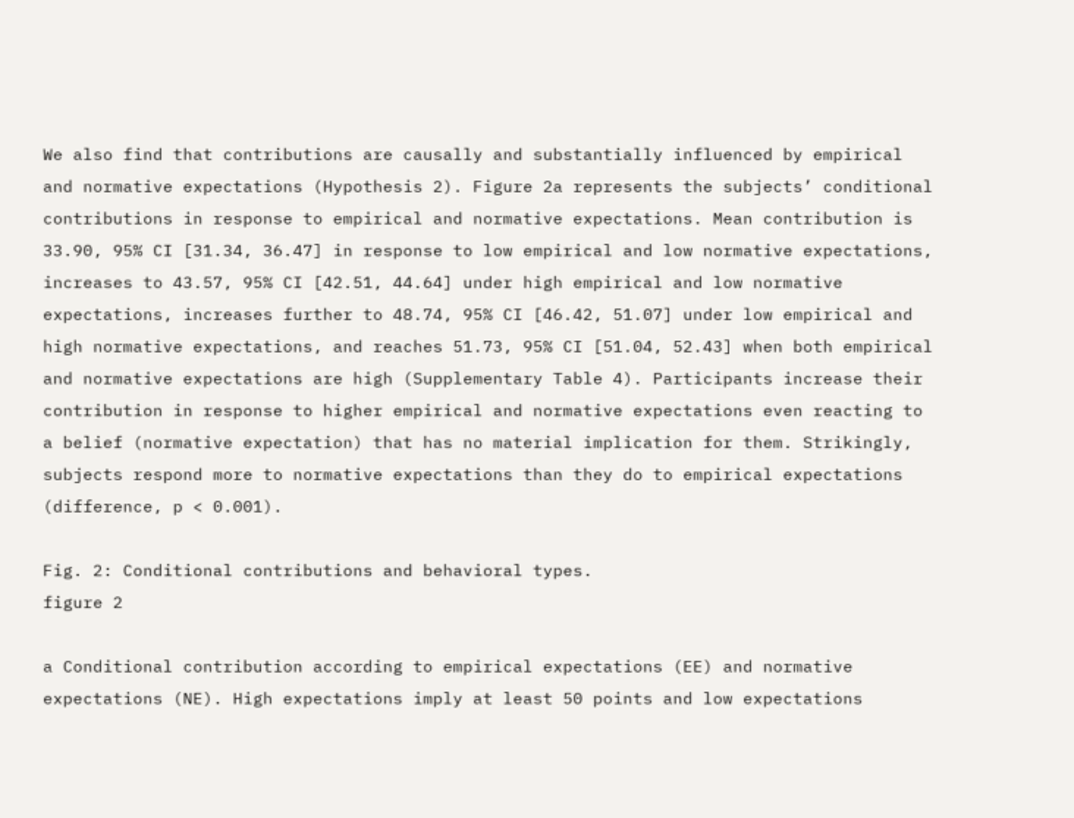We also find that contributions are causally and substantially influenced by empirical and normative expectations (Hypothesis 2). Figure 2a represents the subjects’ conditional contributions in response to empirical and normative expectations. Mean contribution is 33.90, 95% CI [31.34, 36.47] in response to low empirical and low normative expectations, increases to 43.57, 95% CI [42.51, 44.64] under high empirical and low normative expectations, increases further to 48.74, 95% CI [46.42, 51.07] under low empirical and high normative expectations, and reaches 51.73, 95% CI [51.04, 52.43] when both empirical and normative expectations are high (Supplementary Table 4). Participants increase their contribution in response to higher empirical and normative expectations even reacting to a belief (normative expectation) that has no material implication for them. Strikingly, subjects respond more to normative expectations than they do to empirical expectations (difference, p < 0.001).

Fig. 2: Conditional contributions and behavioral types.
figure 2

a Conditional contribution according to empirical expectations (EE) and normative expectations (NE). High expectations imply at least 50 points and low expectations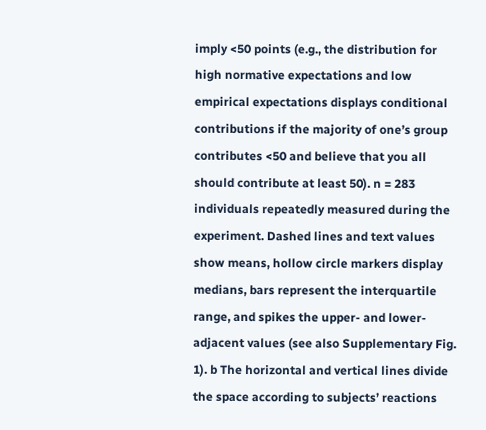imply <50 points (e.g., the distribution for high normative expectations and low empirical expectations displays conditional contributions if the majority of one’s group contributes <50 and believe that you all should contribute at least 50). n = 283 individuals repeatedly measured during the experiment. Dashed lines and text values show means, hollow circle markers display medians, bars represent the interquartile range, and spikes the upper- and lower-adjacent values (see also Supplementary Fig. 1). b The horizontal and vertical lines divide the space according to subjects’ reactions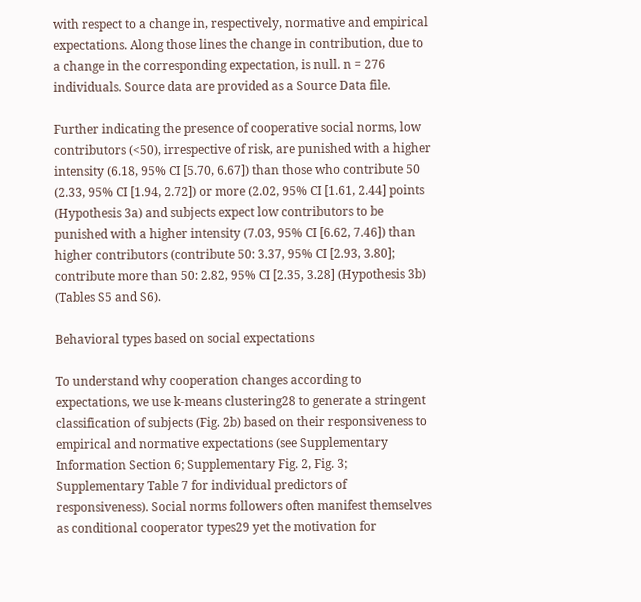with respect to a change in, respectively, normative and empirical expectations. Along those lines the change in contribution, due to a change in the corresponding expectation, is null. n = 276 individuals. Source data are provided as a Source Data file.

Further indicating the presence of cooperative social norms, low contributors (<50), irrespective of risk, are punished with a higher intensity (6.18, 95% CI [5.70, 6.67]) than those who contribute 50 (2.33, 95% CI [1.94, 2.72]) or more (2.02, 95% CI [1.61, 2.44] points (Hypothesis 3a) and subjects expect low contributors to be punished with a higher intensity (7.03, 95% CI [6.62, 7.46]) than higher contributors (contribute 50: 3.37, 95% CI [2.93, 3.80]; contribute more than 50: 2.82, 95% CI [2.35, 3.28] (Hypothesis 3b) (Tables S5 and S6).

Behavioral types based on social expectations

To understand why cooperation changes according to expectations, we use k-means clustering28 to generate a stringent classification of subjects (Fig. 2b) based on their responsiveness to empirical and normative expectations (see Supplementary Information Section 6; Supplementary Fig. 2, Fig. 3; Supplementary Table 7 for individual predictors of responsiveness). Social norms followers often manifest themselves as conditional cooperator types29 yet the motivation for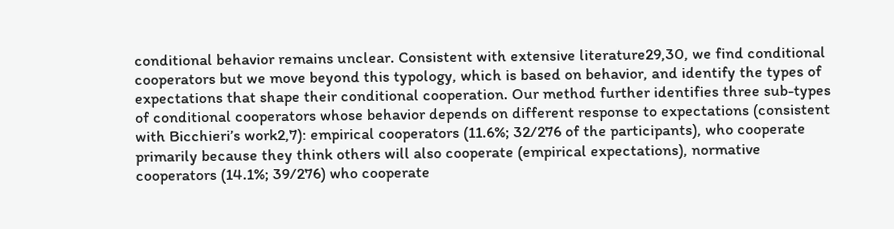conditional behavior remains unclear. Consistent with extensive literature29,30, we find conditional cooperators but we move beyond this typology, which is based on behavior, and identify the types of expectations that shape their conditional cooperation. Our method further identifies three sub-types of conditional cooperators whose behavior depends on different response to expectations (consistent with Bicchieri’s work2,7): empirical cooperators (11.6%; 32/276 of the participants), who cooperate primarily because they think others will also cooperate (empirical expectations), normative cooperators (14.1%; 39/276) who cooperate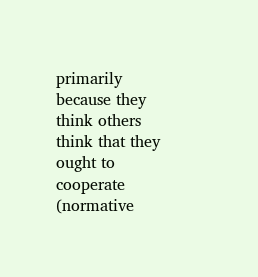primarily because they think others think that they ought to cooperate (normative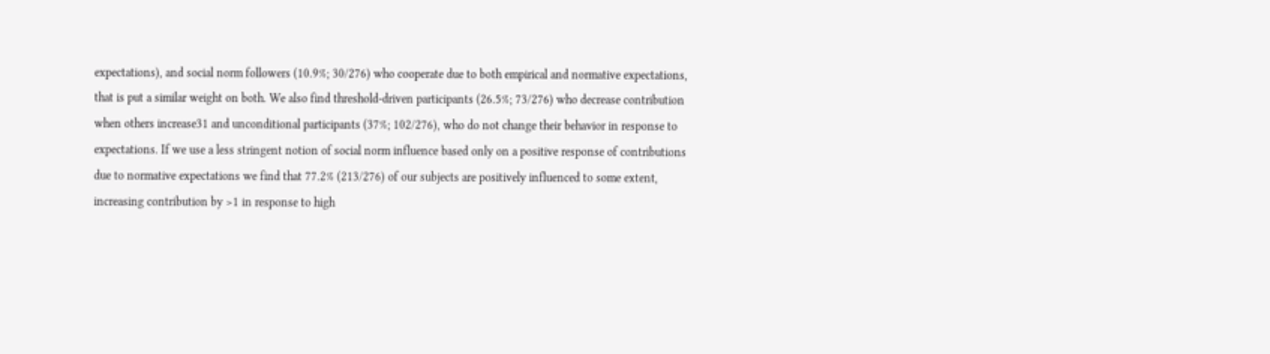expectations), and social norm followers (10.9%; 30/276) who cooperate due to both empirical and normative expectations, that is put a similar weight on both. We also find threshold-driven participants (26.5%; 73/276) who decrease contribution when others increase31 and unconditional participants (37%; 102/276), who do not change their behavior in response to expectations. If we use a less stringent notion of social norm influence based only on a positive response of contributions due to normative expectations we find that 77.2% (213/276) of our subjects are positively influenced to some extent, increasing contribution by >1 in response to high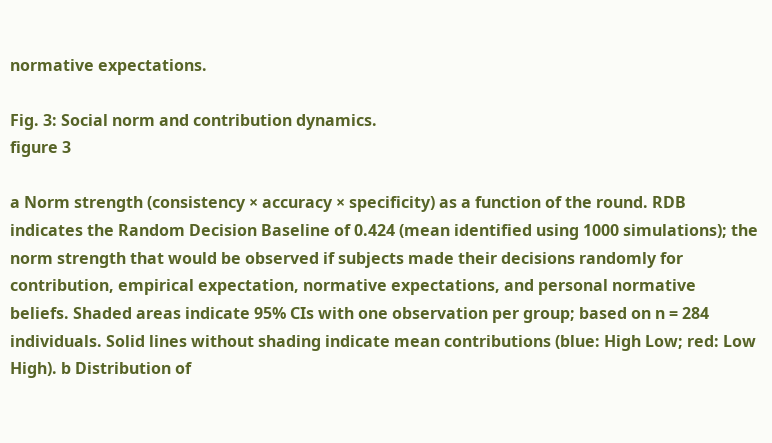normative expectations.

Fig. 3: Social norm and contribution dynamics.
figure 3

a Norm strength (consistency × accuracy × specificity) as a function of the round. RDB indicates the Random Decision Baseline of 0.424 (mean identified using 1000 simulations); the norm strength that would be observed if subjects made their decisions randomly for contribution, empirical expectation, normative expectations, and personal normative beliefs. Shaded areas indicate 95% CIs with one observation per group; based on n = 284 individuals. Solid lines without shading indicate mean contributions (blue: High Low; red: Low High). b Distribution of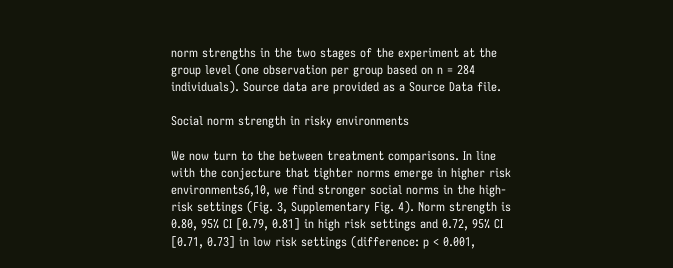norm strengths in the two stages of the experiment at the group level (one observation per group based on n = 284 individuals). Source data are provided as a Source Data file.

Social norm strength in risky environments

We now turn to the between treatment comparisons. In line with the conjecture that tighter norms emerge in higher risk environments6,10, we find stronger social norms in the high-risk settings (Fig. 3, Supplementary Fig. 4). Norm strength is 0.80, 95% CI [0.79, 0.81] in high risk settings and 0.72, 95% CI [0.71, 0.73] in low risk settings (difference: p < 0.001,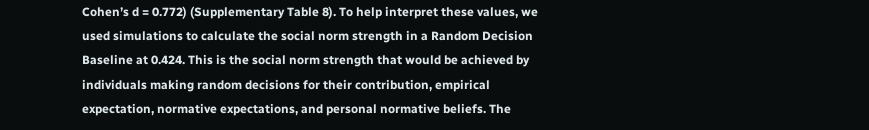Cohen’s d = 0.772) (Supplementary Table 8). To help interpret these values, we used simulations to calculate the social norm strength in a Random Decision Baseline at 0.424. This is the social norm strength that would be achieved by individuals making random decisions for their contribution, empirical expectation, normative expectations, and personal normative beliefs. The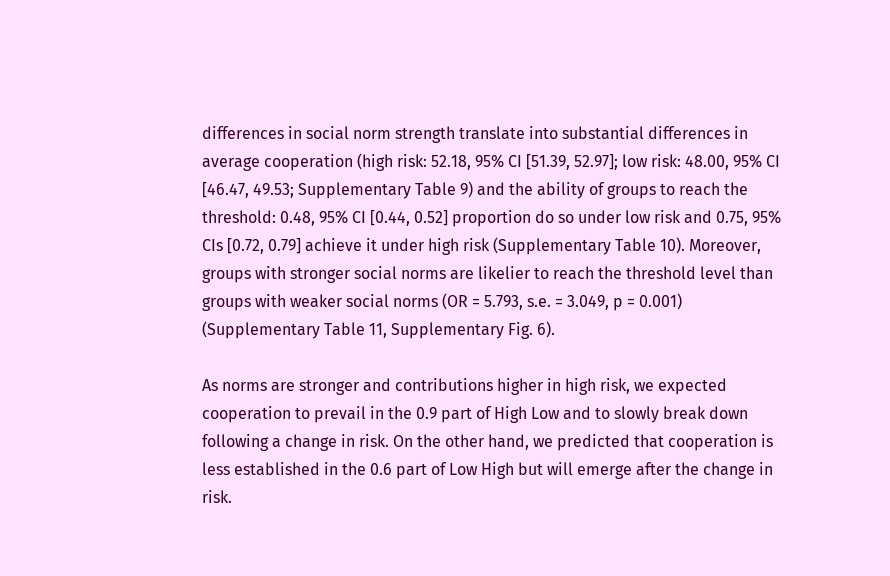differences in social norm strength translate into substantial differences in average cooperation (high risk: 52.18, 95% CI [51.39, 52.97]; low risk: 48.00, 95% CI [46.47, 49.53; Supplementary Table 9) and the ability of groups to reach the threshold: 0.48, 95% CI [0.44, 0.52] proportion do so under low risk and 0.75, 95% CIs [0.72, 0.79] achieve it under high risk (Supplementary Table 10). Moreover, groups with stronger social norms are likelier to reach the threshold level than groups with weaker social norms (OR = 5.793, s.e. = 3.049, p = 0.001) (Supplementary Table 11, Supplementary Fig. 6).

As norms are stronger and contributions higher in high risk, we expected cooperation to prevail in the 0.9 part of High Low and to slowly break down following a change in risk. On the other hand, we predicted that cooperation is less established in the 0.6 part of Low High but will emerge after the change in risk.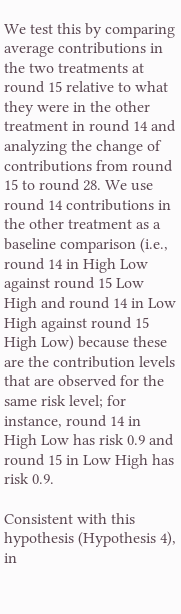We test this by comparing average contributions in the two treatments at round 15 relative to what they were in the other treatment in round 14 and analyzing the change of contributions from round 15 to round 28. We use round 14 contributions in the other treatment as a baseline comparison (i.e., round 14 in High Low against round 15 Low High and round 14 in Low High against round 15 High Low) because these are the contribution levels that are observed for the same risk level; for instance, round 14 in High Low has risk 0.9 and round 15 in Low High has risk 0.9.

Consistent with this hypothesis (Hypothesis 4), in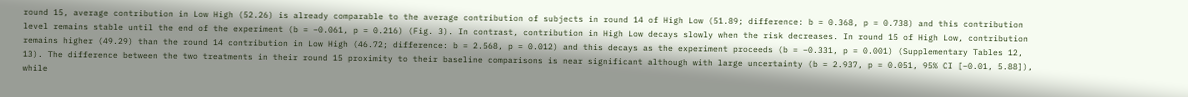round 15, average contribution in Low High (52.26) is already comparable to the average contribution of subjects in round 14 of High Low (51.89; difference: b = 0.368, p = 0.738) and this contribution level remains stable until the end of the experiment (b = −0.061, p = 0.216) (Fig. 3). In contrast, contribution in High Low decays slowly when the risk decreases. In round 15 of High Low, contribution remains higher (49.29) than the round 14 contribution in Low High (46.72; difference: b = 2.568, p = 0.012) and this decays as the experiment proceeds (b = −0.331, p = 0.001) (Supplementary Tables 12, 13). The difference between the two treatments in their round 15 proximity to their baseline comparisons is near significant although with large uncertainty (b = 2.937, p = 0.051, 95% CI [−0.01, 5.88]), while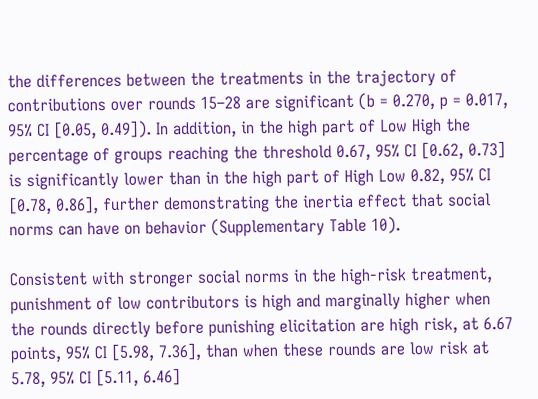the differences between the treatments in the trajectory of contributions over rounds 15–28 are significant (b = 0.270, p = 0.017, 95% CI [0.05, 0.49]). In addition, in the high part of Low High the percentage of groups reaching the threshold 0.67, 95% CI [0.62, 0.73] is significantly lower than in the high part of High Low 0.82, 95% CI [0.78, 0.86], further demonstrating the inertia effect that social norms can have on behavior (Supplementary Table 10).

Consistent with stronger social norms in the high-risk treatment, punishment of low contributors is high and marginally higher when the rounds directly before punishing elicitation are high risk, at 6.67 points, 95% CI [5.98, 7.36], than when these rounds are low risk at 5.78, 95% CI [5.11, 6.46]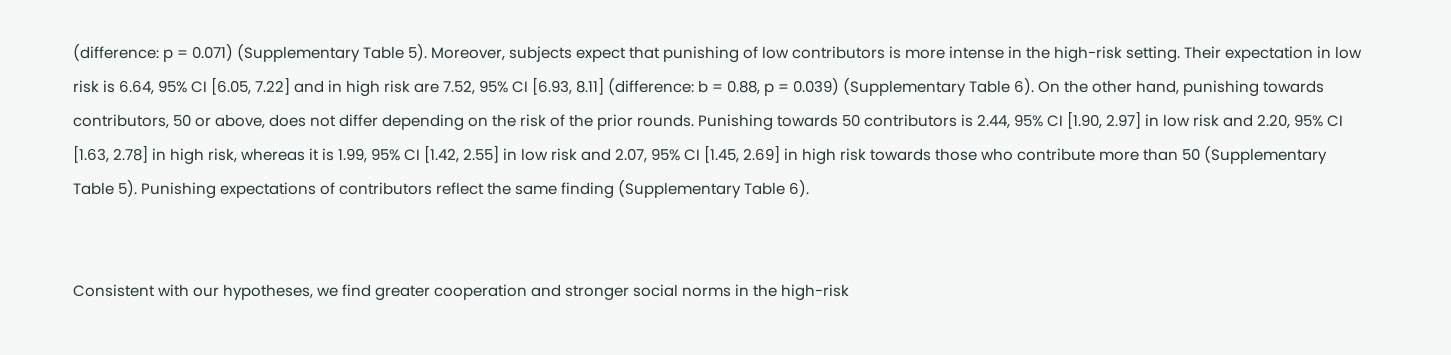(difference: p = 0.071) (Supplementary Table 5). Moreover, subjects expect that punishing of low contributors is more intense in the high-risk setting. Their expectation in low risk is 6.64, 95% CI [6.05, 7.22] and in high risk are 7.52, 95% CI [6.93, 8.11] (difference: b = 0.88, p = 0.039) (Supplementary Table 6). On the other hand, punishing towards contributors, 50 or above, does not differ depending on the risk of the prior rounds. Punishing towards 50 contributors is 2.44, 95% CI [1.90, 2.97] in low risk and 2.20, 95% CI [1.63, 2.78] in high risk, whereas it is 1.99, 95% CI [1.42, 2.55] in low risk and 2.07, 95% CI [1.45, 2.69] in high risk towards those who contribute more than 50 (Supplementary Table 5). Punishing expectations of contributors reflect the same finding (Supplementary Table 6).


Consistent with our hypotheses, we find greater cooperation and stronger social norms in the high-risk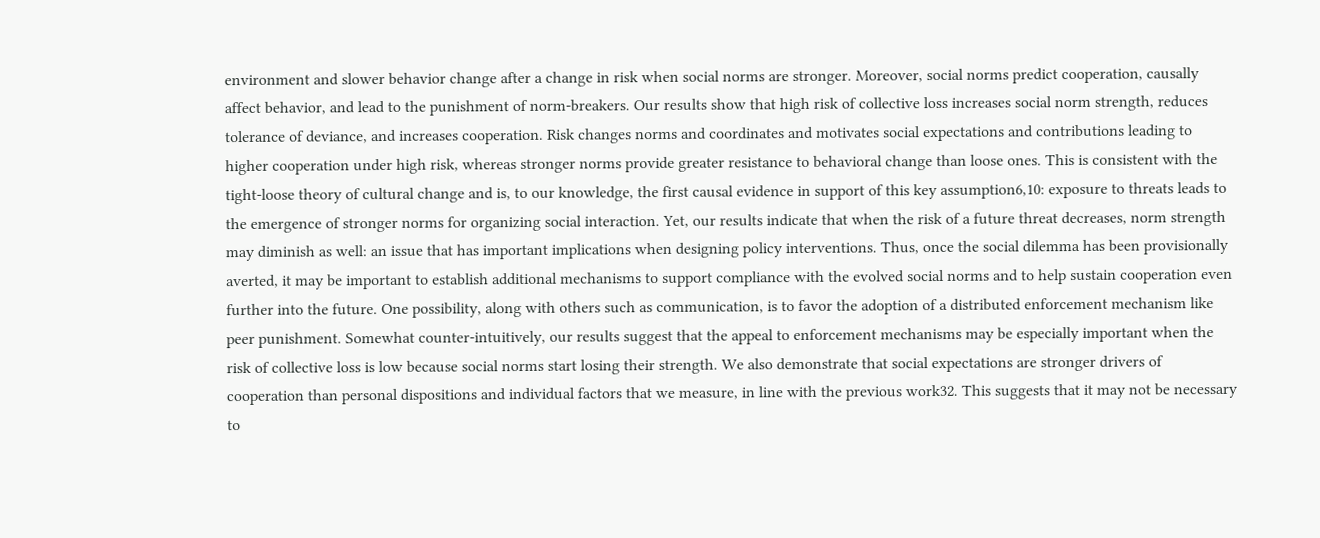environment and slower behavior change after a change in risk when social norms are stronger. Moreover, social norms predict cooperation, causally affect behavior, and lead to the punishment of norm-breakers. Our results show that high risk of collective loss increases social norm strength, reduces tolerance of deviance, and increases cooperation. Risk changes norms and coordinates and motivates social expectations and contributions leading to higher cooperation under high risk, whereas stronger norms provide greater resistance to behavioral change than loose ones. This is consistent with the tight-loose theory of cultural change and is, to our knowledge, the first causal evidence in support of this key assumption6,10: exposure to threats leads to the emergence of stronger norms for organizing social interaction. Yet, our results indicate that when the risk of a future threat decreases, norm strength may diminish as well: an issue that has important implications when designing policy interventions. Thus, once the social dilemma has been provisionally averted, it may be important to establish additional mechanisms to support compliance with the evolved social norms and to help sustain cooperation even further into the future. One possibility, along with others such as communication, is to favor the adoption of a distributed enforcement mechanism like peer punishment. Somewhat counter-intuitively, our results suggest that the appeal to enforcement mechanisms may be especially important when the risk of collective loss is low because social norms start losing their strength. We also demonstrate that social expectations are stronger drivers of cooperation than personal dispositions and individual factors that we measure, in line with the previous work32. This suggests that it may not be necessary to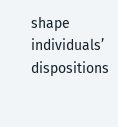shape individuals’ dispositions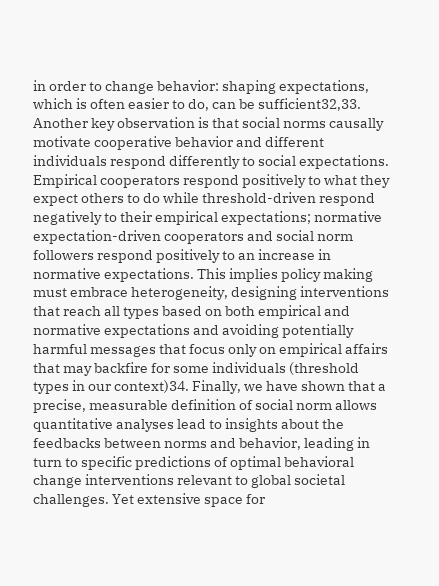in order to change behavior: shaping expectations, which is often easier to do, can be sufficient32,33. Another key observation is that social norms causally motivate cooperative behavior and different individuals respond differently to social expectations. Empirical cooperators respond positively to what they expect others to do while threshold-driven respond negatively to their empirical expectations; normative expectation-driven cooperators and social norm followers respond positively to an increase in normative expectations. This implies policy making must embrace heterogeneity, designing interventions that reach all types based on both empirical and normative expectations and avoiding potentially harmful messages that focus only on empirical affairs that may backfire for some individuals (threshold types in our context)34. Finally, we have shown that a precise, measurable definition of social norm allows quantitative analyses lead to insights about the feedbacks between norms and behavior, leading in turn to specific predictions of optimal behavioral change interventions relevant to global societal challenges. Yet extensive space for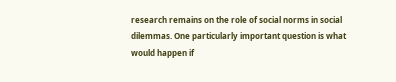research remains on the role of social norms in social dilemmas. One particularly important question is what would happen if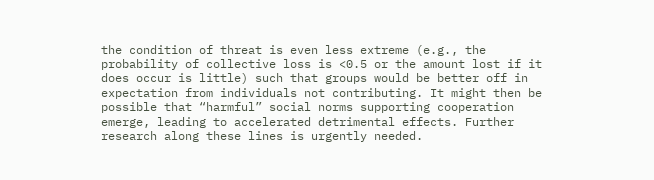the condition of threat is even less extreme (e.g., the probability of collective loss is <0.5 or the amount lost if it does occur is little) such that groups would be better off in expectation from individuals not contributing. It might then be possible that “harmful” social norms supporting cooperation emerge, leading to accelerated detrimental effects. Further research along these lines is urgently needed.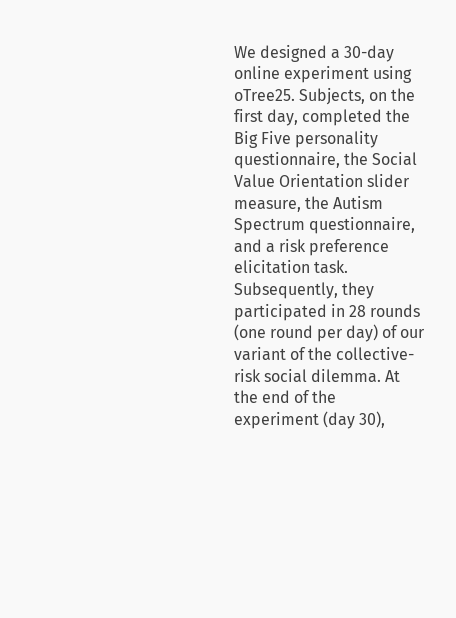We designed a 30-day online experiment using oTree25. Subjects, on the first day, completed the Big Five personality questionnaire, the Social Value Orientation slider measure, the Autism Spectrum questionnaire, and a risk preference elicitation task. Subsequently, they participated in 28 rounds (one round per day) of our variant of the collective-risk social dilemma. At the end of the experiment (day 30),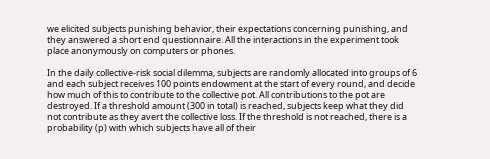we elicited subjects punishing behavior, their expectations concerning punishing, and they answered a short end questionnaire. All the interactions in the experiment took place anonymously on computers or phones.

In the daily collective-risk social dilemma, subjects are randomly allocated into groups of 6 and each subject receives 100 points endowment at the start of every round, and decide how much of this to contribute to the collective pot. All contributions to the pot are destroyed. If a threshold amount (300 in total) is reached, subjects keep what they did not contribute as they avert the collective loss. If the threshold is not reached, there is a probability (p) with which subjects have all of their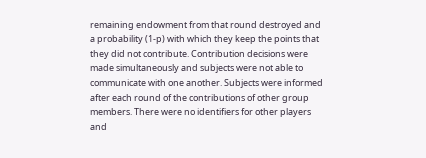remaining endowment from that round destroyed and a probability (1-p) with which they keep the points that they did not contribute. Contribution decisions were made simultaneously and subjects were not able to communicate with one another. Subjects were informed after each round of the contributions of other group members. There were no identifiers for other players and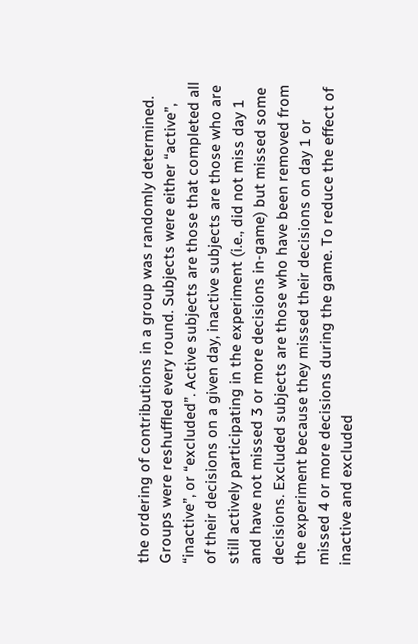the ordering of contributions in a group was randomly determined. Groups were reshuffled every round. Subjects were either “active”, “inactive”, or “excluded”. Active subjects are those that completed all of their decisions on a given day, inactive subjects are those who are still actively participating in the experiment (i.e., did not miss day 1 and have not missed 3 or more decisions in-game) but missed some decisions. Excluded subjects are those who have been removed from the experiment because they missed their decisions on day 1 or missed 4 or more decisions during the game. To reduce the effect of inactive and excluded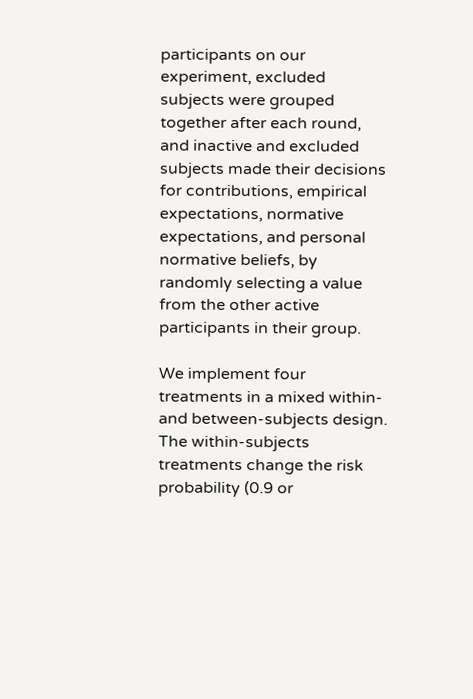participants on our experiment, excluded subjects were grouped together after each round, and inactive and excluded subjects made their decisions for contributions, empirical expectations, normative expectations, and personal normative beliefs, by randomly selecting a value from the other active participants in their group.

We implement four treatments in a mixed within- and between-subjects design. The within-subjects treatments change the risk probability (0.9 or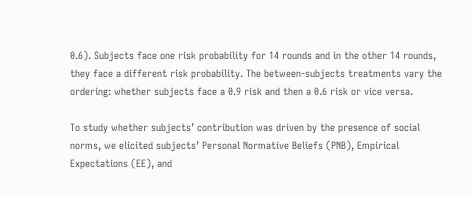0.6). Subjects face one risk probability for 14 rounds and in the other 14 rounds, they face a different risk probability. The between-subjects treatments vary the ordering: whether subjects face a 0.9 risk and then a 0.6 risk or vice versa.

To study whether subjects’ contribution was driven by the presence of social norms, we elicited subjects’ Personal Normative Beliefs (PNB), Empirical Expectations (EE), and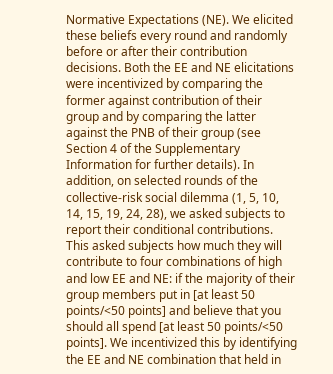Normative Expectations (NE). We elicited these beliefs every round and randomly before or after their contribution decisions. Both the EE and NE elicitations were incentivized by comparing the former against contribution of their group and by comparing the latter against the PNB of their group (see Section 4 of the Supplementary Information for further details). In addition, on selected rounds of the collective-risk social dilemma (1, 5, 10, 14, 15, 19, 24, 28), we asked subjects to report their conditional contributions. This asked subjects how much they will contribute to four combinations of high and low EE and NE: if the majority of their group members put in [at least 50 points/<50 points] and believe that you should all spend [at least 50 points/<50 points]. We incentivized this by identifying the EE and NE combination that held in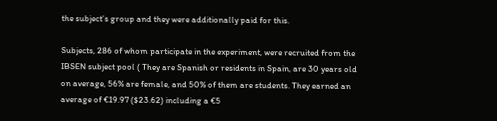the subject’s group and they were additionally paid for this.

Subjects, 286 of whom participate in the experiment, were recruited from the IBSEN subject pool ( They are Spanish or residents in Spain, are 30 years old on average, 56% are female, and 50% of them are students. They earned an average of €19.97 ($23.62) including a €5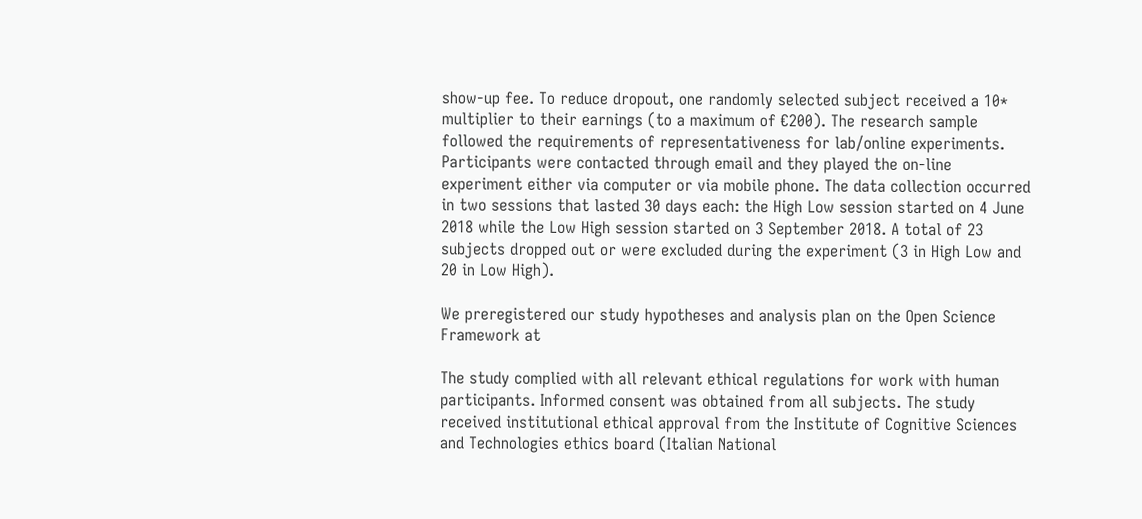show-up fee. To reduce dropout, one randomly selected subject received a 10* multiplier to their earnings (to a maximum of €200). The research sample followed the requirements of representativeness for lab/online experiments. Participants were contacted through email and they played the on-line experiment either via computer or via mobile phone. The data collection occurred in two sessions that lasted 30 days each: the High Low session started on 4 June 2018 while the Low High session started on 3 September 2018. A total of 23 subjects dropped out or were excluded during the experiment (3 in High Low and 20 in Low High).

We preregistered our study hypotheses and analysis plan on the Open Science Framework at

The study complied with all relevant ethical regulations for work with human participants. Informed consent was obtained from all subjects. The study received institutional ethical approval from the Institute of Cognitive Sciences and Technologies ethics board (Italian National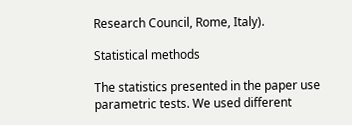Research Council, Rome, Italy).

Statistical methods

The statistics presented in the paper use parametric tests. We used different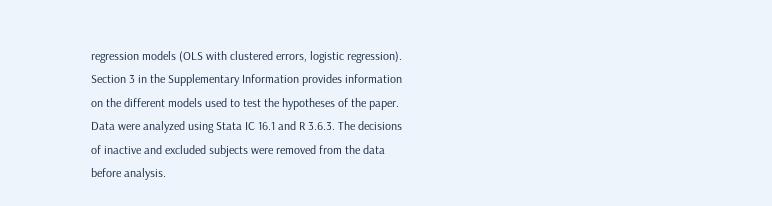regression models (OLS with clustered errors, logistic regression). Section 3 in the Supplementary Information provides information on the different models used to test the hypotheses of the paper. Data were analyzed using Stata IC 16.1 and R 3.6.3. The decisions of inactive and excluded subjects were removed from the data before analysis.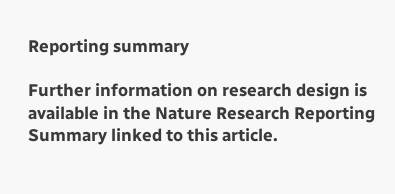Reporting summary

Further information on research design is available in the Nature Research Reporting Summary linked to this article.